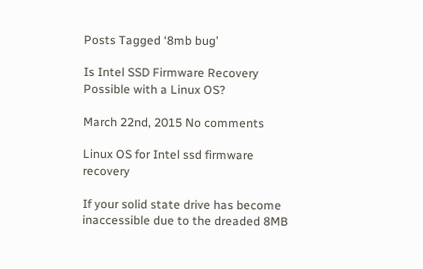Posts Tagged ‘8mb bug’

Is Intel SSD Firmware Recovery Possible with a Linux OS?

March 22nd, 2015 No comments

Linux OS for Intel ssd firmware recovery

If your solid state drive has become inaccessible due to the dreaded 8MB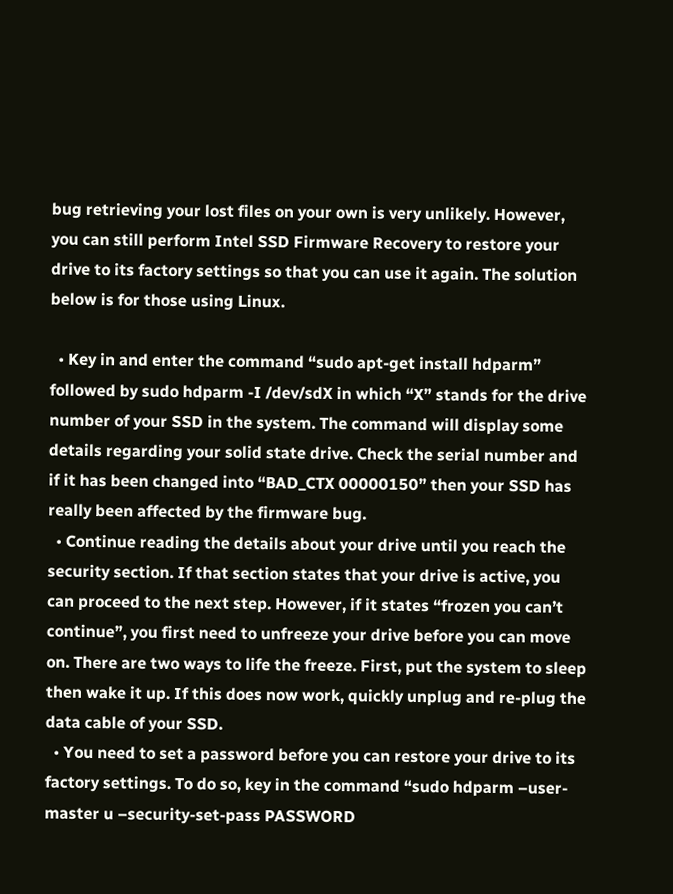bug retrieving your lost files on your own is very unlikely. However, you can still perform Intel SSD Firmware Recovery to restore your drive to its factory settings so that you can use it again. The solution below is for those using Linux.

  • Key in and enter the command “sudo apt-get install hdparm” followed by sudo hdparm -I /dev/sdX in which “X” stands for the drive number of your SSD in the system. The command will display some details regarding your solid state drive. Check the serial number and if it has been changed into “BAD_CTX 00000150” then your SSD has really been affected by the firmware bug.
  • Continue reading the details about your drive until you reach the security section. If that section states that your drive is active, you can proceed to the next step. However, if it states “frozen you can’t continue”, you first need to unfreeze your drive before you can move on. There are two ways to life the freeze. First, put the system to sleep then wake it up. If this does now work, quickly unplug and re-plug the data cable of your SSD.
  • You need to set a password before you can restore your drive to its factory settings. To do so, key in the command “sudo hdparm –user-master u –security-set-pass PASSWORD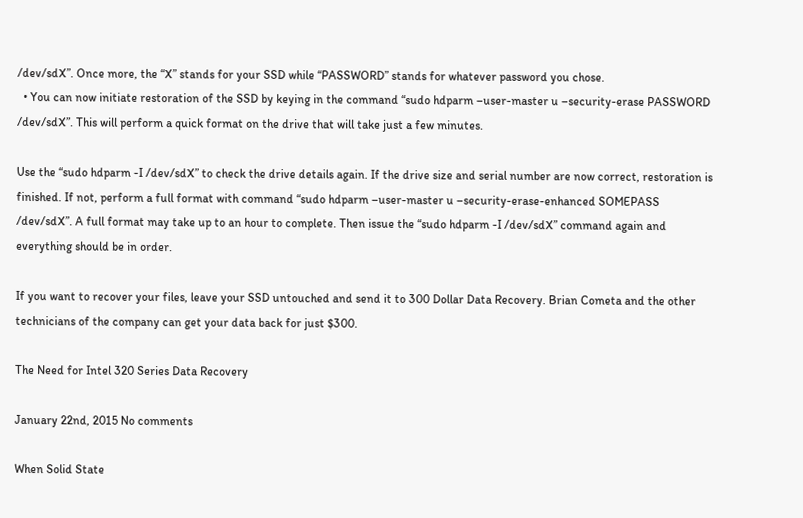/dev/sdX”. Once more, the “X” stands for your SSD while “PASSWORD” stands for whatever password you chose.
  • You can now initiate restoration of the SSD by keying in the command “sudo hdparm –user-master u –security-erase PASSWORD /dev/sdX”. This will perform a quick format on the drive that will take just a few minutes.

Use the “sudo hdparm -I /dev/sdX” to check the drive details again. If the drive size and serial number are now correct, restoration is finished. If not, perform a full format with command “sudo hdparm –user-master u –security-erase-enhanced SOMEPASS /dev/sdX”. A full format may take up to an hour to complete. Then issue the “sudo hdparm -I /dev/sdX” command again and everything should be in order.

If you want to recover your files, leave your SSD untouched and send it to 300 Dollar Data Recovery. Brian Cometa and the other technicians of the company can get your data back for just $300.

The Need for Intel 320 Series Data Recovery

January 22nd, 2015 No comments

When Solid State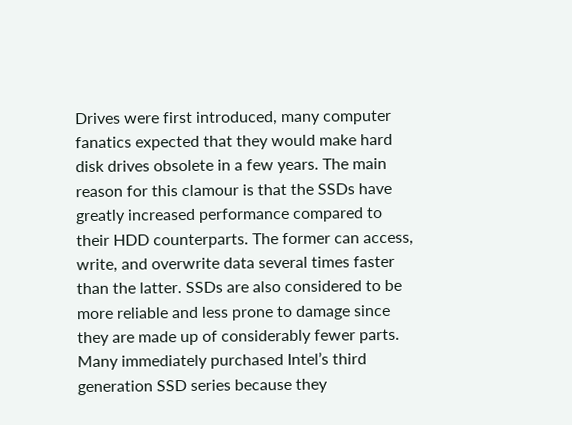Drives were first introduced, many computer fanatics expected that they would make hard disk drives obsolete in a few years. The main reason for this clamour is that the SSDs have greatly increased performance compared to their HDD counterparts. The former can access, write, and overwrite data several times faster than the latter. SSDs are also considered to be more reliable and less prone to damage since they are made up of considerably fewer parts. Many immediately purchased Intel’s third generation SSD series because they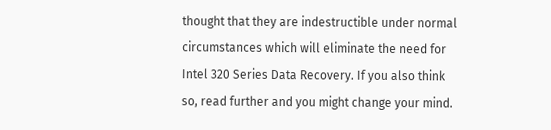thought that they are indestructible under normal circumstances which will eliminate the need for Intel 320 Series Data Recovery. If you also think so, read further and you might change your mind.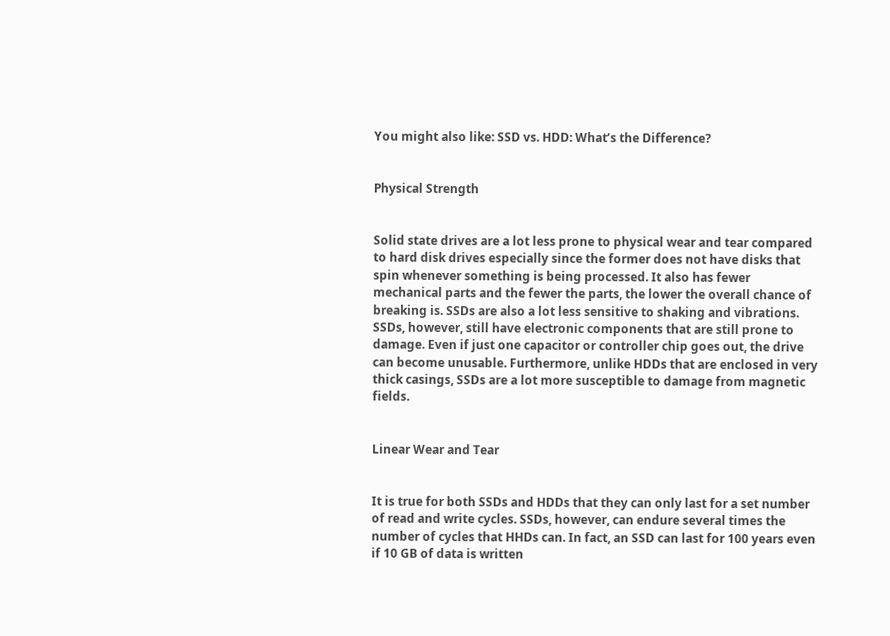You might also like: SSD vs. HDD: What’s the Difference?


Physical Strength


Solid state drives are a lot less prone to physical wear and tear compared to hard disk drives especially since the former does not have disks that spin whenever something is being processed. It also has fewer mechanical parts and the fewer the parts, the lower the overall chance of breaking is. SSDs are also a lot less sensitive to shaking and vibrations. SSDs, however, still have electronic components that are still prone to damage. Even if just one capacitor or controller chip goes out, the drive can become unusable. Furthermore, unlike HDDs that are enclosed in very thick casings, SSDs are a lot more susceptible to damage from magnetic fields.


Linear Wear and Tear


It is true for both SSDs and HDDs that they can only last for a set number of read and write cycles. SSDs, however, can endure several times the number of cycles that HHDs can. In fact, an SSD can last for 100 years even if 10 GB of data is written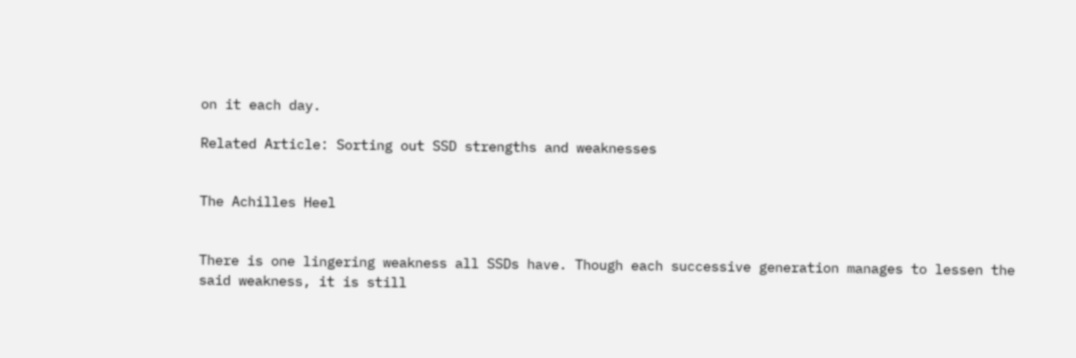on it each day.

Related Article: Sorting out SSD strengths and weaknesses


The Achilles Heel


There is one lingering weakness all SSDs have. Though each successive generation manages to lessen the said weakness, it is still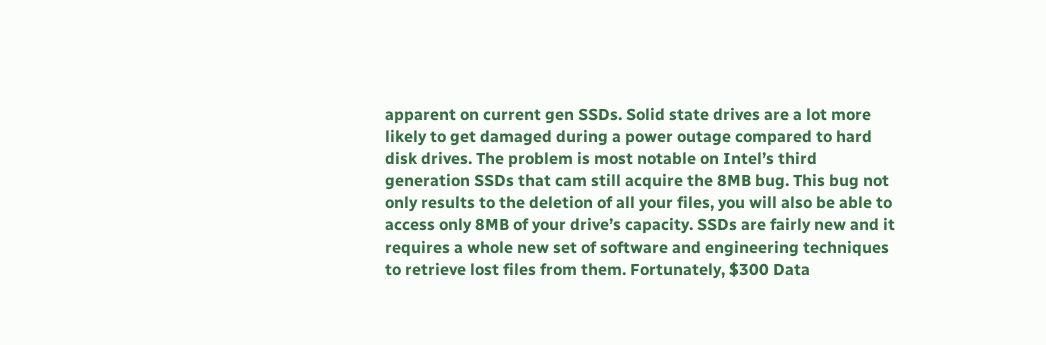apparent on current gen SSDs. Solid state drives are a lot more likely to get damaged during a power outage compared to hard disk drives. The problem is most notable on Intel’s third generation SSDs that cam still acquire the 8MB bug. This bug not only results to the deletion of all your files, you will also be able to access only 8MB of your drive’s capacity. SSDs are fairly new and it requires a whole new set of software and engineering techniques to retrieve lost files from them. Fortunately, $300 Data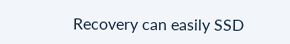Recovery can easily SSD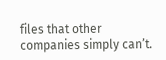files that other companies simply can’t.